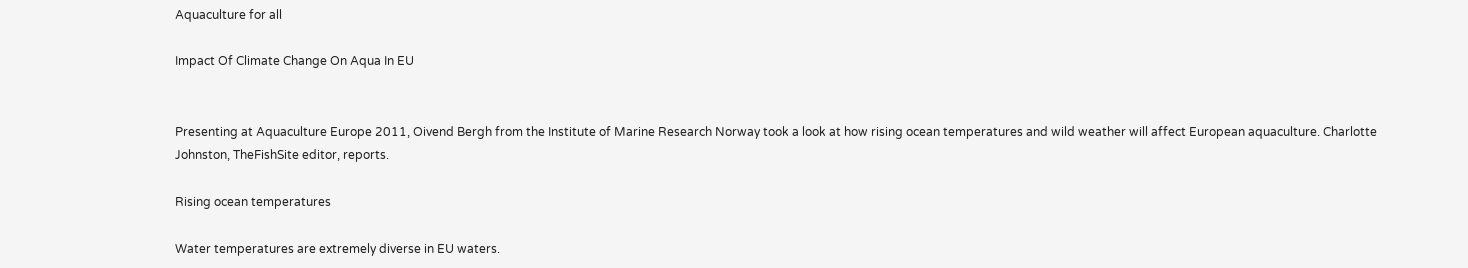Aquaculture for all

Impact Of Climate Change On Aqua In EU


Presenting at Aquaculture Europe 2011, Oivend Bergh from the Institute of Marine Research Norway took a look at how rising ocean temperatures and wild weather will affect European aquaculture. Charlotte Johnston, TheFishSite editor, reports.

Rising ocean temperatures

Water temperatures are extremely diverse in EU waters.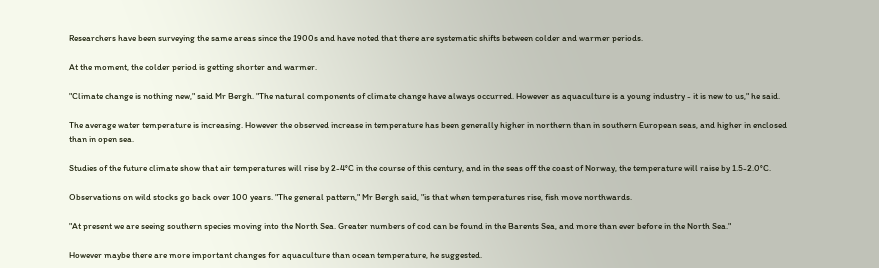Researchers have been surveying the same areas since the 1900s and have noted that there are systematic shifts between colder and warmer periods.

At the moment, the colder period is getting shorter and warmer.

"Climate change is nothing new," said Mr Bergh. "The natural components of climate change have always occurred. However as aquaculture is a young industry - it is new to us," he said.

The average water temperature is increasing. However the observed increase in temperature has been generally higher in northern than in southern European seas, and higher in enclosed than in open sea.

Studies of the future climate show that air temperatures will rise by 2-4°C in the course of this century, and in the seas off the coast of Norway, the temperature will raise by 1.5-2.0°C.

Observations on wild stocks go back over 100 years. "The general pattern," Mr Bergh said, "is that when temperatures rise, fish move northwards.

"At present we are seeing southern species moving into the North Sea. Greater numbers of cod can be found in the Barents Sea, and more than ever before in the North Sea."

However maybe there are more important changes for aquaculture than ocean temperature, he suggested.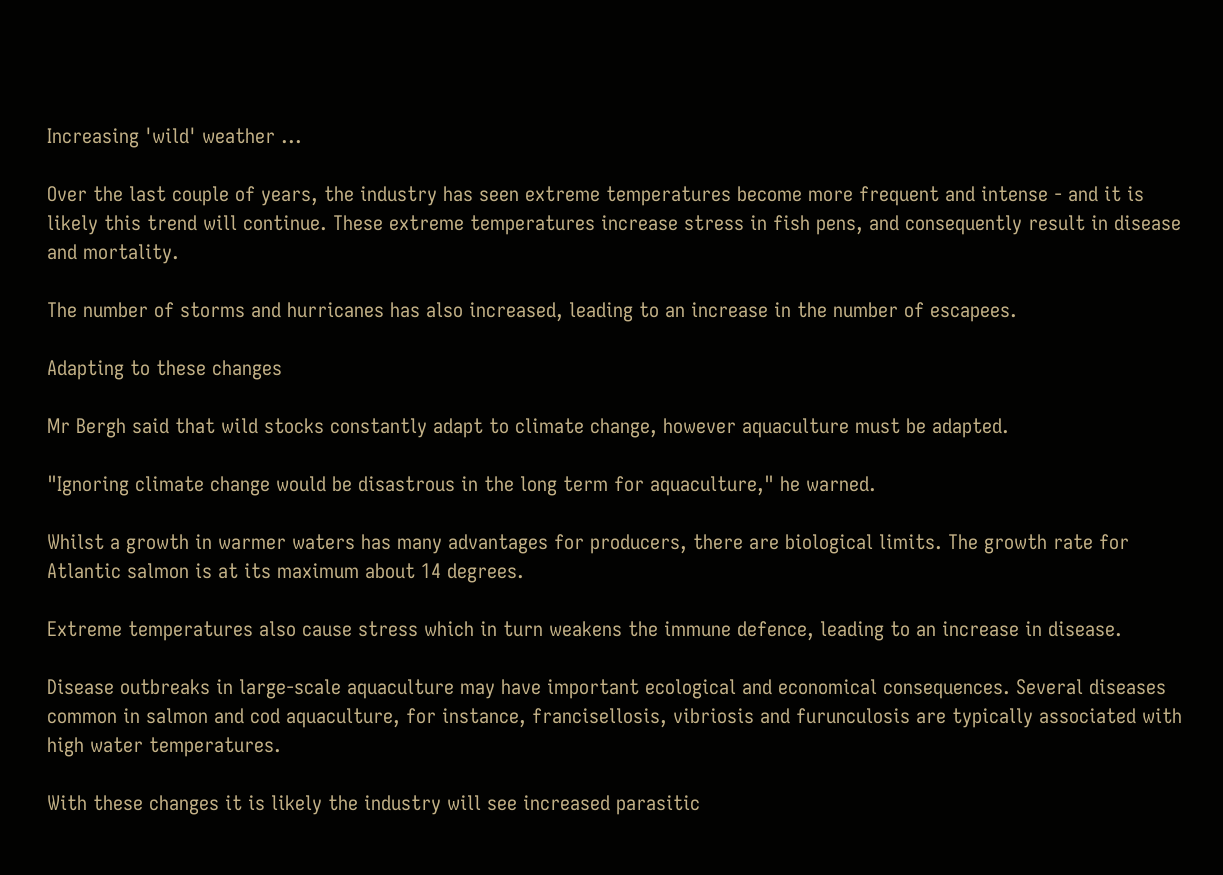Increasing 'wild' weather ...

Over the last couple of years, the industry has seen extreme temperatures become more frequent and intense - and it is likely this trend will continue. These extreme temperatures increase stress in fish pens, and consequently result in disease and mortality.

The number of storms and hurricanes has also increased, leading to an increase in the number of escapees.

Adapting to these changes

Mr Bergh said that wild stocks constantly adapt to climate change, however aquaculture must be adapted.

"Ignoring climate change would be disastrous in the long term for aquaculture," he warned.

Whilst a growth in warmer waters has many advantages for producers, there are biological limits. The growth rate for Atlantic salmon is at its maximum about 14 degrees.

Extreme temperatures also cause stress which in turn weakens the immune defence, leading to an increase in disease.

Disease outbreaks in large-scale aquaculture may have important ecological and economical consequences. Several diseases common in salmon and cod aquaculture, for instance, francisellosis, vibriosis and furunculosis are typically associated with high water temperatures.

With these changes it is likely the industry will see increased parasitic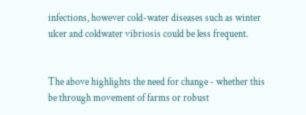infections, however cold-water diseases such as winter ulcer and coldwater vibriosis could be less frequent.


The above highlights the need for change - whether this be through movement of farms or robust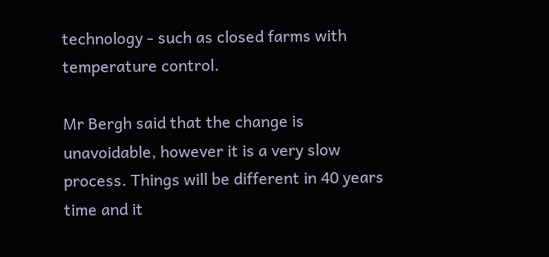technology - such as closed farms with temperature control.

Mr Bergh said that the change is unavoidable, however it is a very slow process. Things will be different in 40 years time and it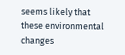seems likely that these environmental changes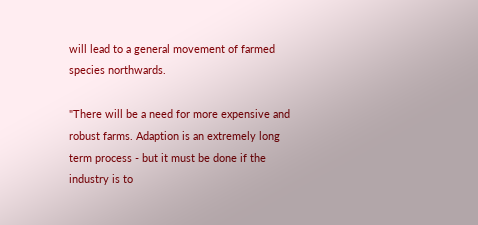will lead to a general movement of farmed species northwards.

"There will be a need for more expensive and robust farms. Adaption is an extremely long term process - but it must be done if the industry is to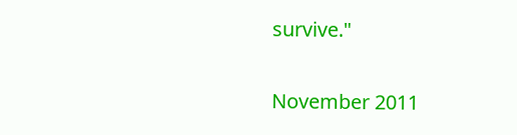survive."

November 2011